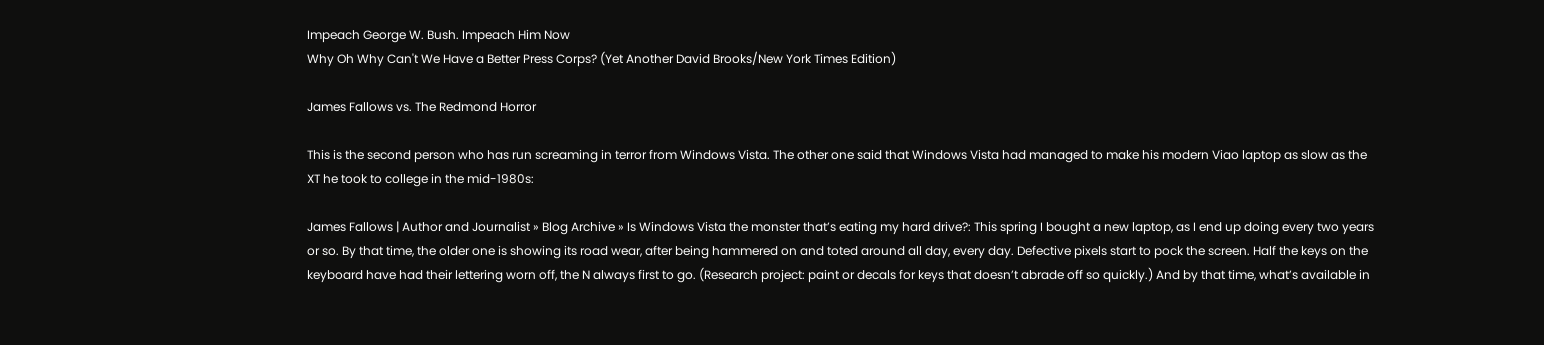Impeach George W. Bush. Impeach Him Now
Why Oh Why Can't We Have a Better Press Corps? (Yet Another David Brooks/New York Times Edition)

James Fallows vs. The Redmond Horror

This is the second person who has run screaming in terror from Windows Vista. The other one said that Windows Vista had managed to make his modern Viao laptop as slow as the XT he took to college in the mid-1980s:

James Fallows | Author and Journalist » Blog Archive » Is Windows Vista the monster that’s eating my hard drive?: This spring I bought a new laptop, as I end up doing every two years or so. By that time, the older one is showing its road wear, after being hammered on and toted around all day, every day. Defective pixels start to pock the screen. Half the keys on the keyboard have had their lettering worn off, the N always first to go. (Research project: paint or decals for keys that doesn’t abrade off so quickly.) And by that time, what’s available in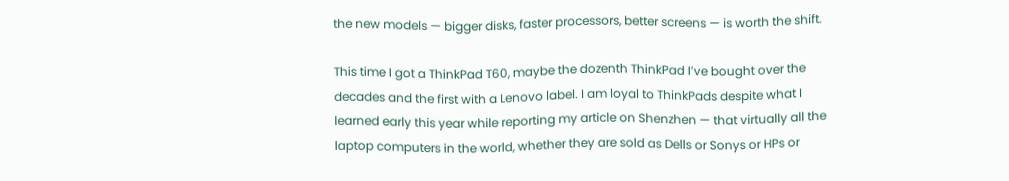the new models — bigger disks, faster processors, better screens — is worth the shift.

This time I got a ThinkPad T60, maybe the dozenth ThinkPad I’ve bought over the decades and the first with a Lenovo label. I am loyal to ThinkPads despite what I learned early this year while reporting my article on Shenzhen — that virtually all the laptop computers in the world, whether they are sold as Dells or Sonys or HPs or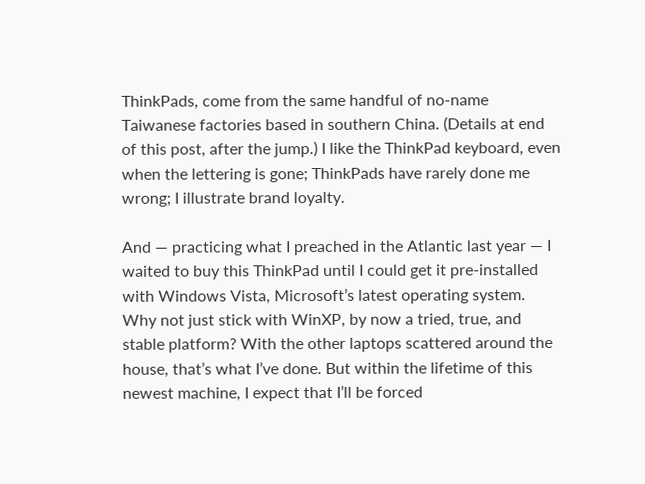ThinkPads, come from the same handful of no-name Taiwanese factories based in southern China. (Details at end of this post, after the jump.) I like the ThinkPad keyboard, even when the lettering is gone; ThinkPads have rarely done me wrong; I illustrate brand loyalty.

And — practicing what I preached in the Atlantic last year — I waited to buy this ThinkPad until I could get it pre-installed with Windows Vista, Microsoft’s latest operating system. Why not just stick with WinXP, by now a tried, true, and stable platform? With the other laptops scattered around the house, that’s what I’ve done. But within the lifetime of this newest machine, I expect that I’ll be forced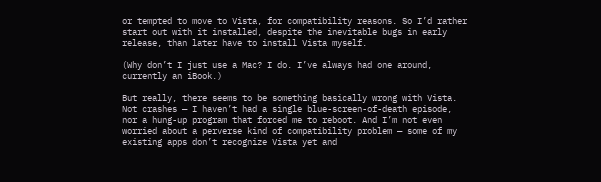or tempted to move to Vista, for compatibility reasons. So I’d rather start out with it installed, despite the inevitable bugs in early release, than later have to install Vista myself.

(Why don’t I just use a Mac? I do. I’ve always had one around, currently an iBook.)

But really, there seems to be something basically wrong with Vista. Not crashes — I haven’t had a single blue-screen-of-death episode, nor a hung-up program that forced me to reboot. And I’m not even worried about a perverse kind of compatibility problem — some of my existing apps don’t recognize Vista yet and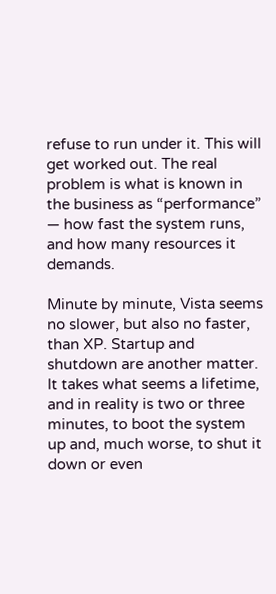refuse to run under it. This will get worked out. The real problem is what is known in the business as “performance” — how fast the system runs, and how many resources it demands.

Minute by minute, Vista seems no slower, but also no faster, than XP. Startup and shutdown are another matter. It takes what seems a lifetime, and in reality is two or three minutes, to boot the system up and, much worse, to shut it down or even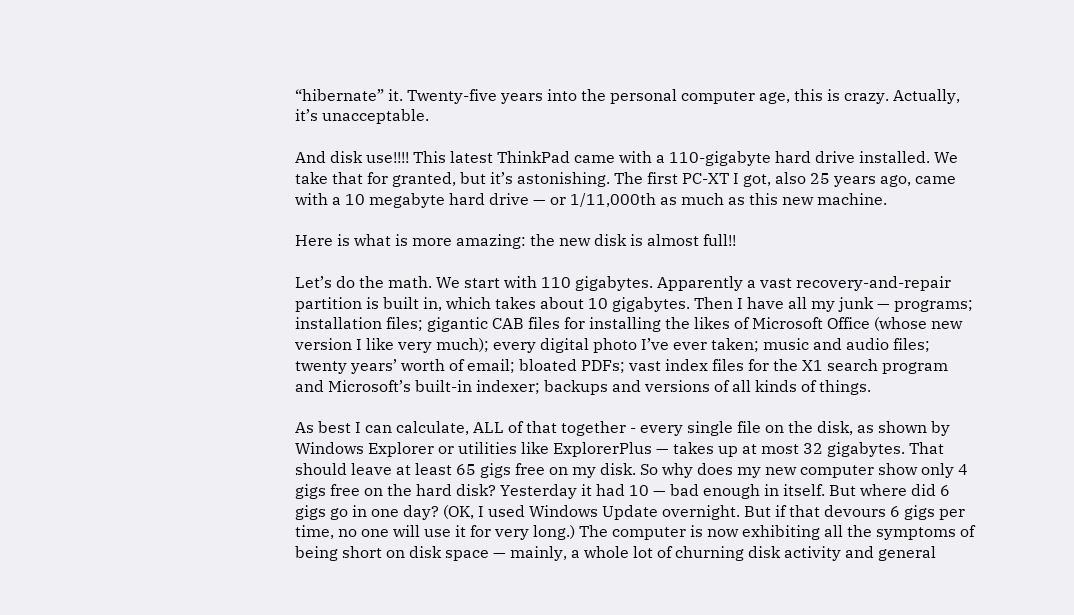“hibernate” it. Twenty-five years into the personal computer age, this is crazy. Actually, it’s unacceptable.

And disk use!!!! This latest ThinkPad came with a 110-gigabyte hard drive installed. We take that for granted, but it’s astonishing. The first PC-XT I got, also 25 years ago, came with a 10 megabyte hard drive — or 1/11,000th as much as this new machine.

Here is what is more amazing: the new disk is almost full!!

Let’s do the math. We start with 110 gigabytes. Apparently a vast recovery-and-repair partition is built in, which takes about 10 gigabytes. Then I have all my junk — programs; installation files; gigantic CAB files for installing the likes of Microsoft Office (whose new version I like very much); every digital photo I’ve ever taken; music and audio files; twenty years’ worth of email; bloated PDFs; vast index files for the X1 search program and Microsoft’s built-in indexer; backups and versions of all kinds of things.

As best I can calculate, ALL of that together - every single file on the disk, as shown by Windows Explorer or utilities like ExplorerPlus — takes up at most 32 gigabytes. That should leave at least 65 gigs free on my disk. So why does my new computer show only 4 gigs free on the hard disk? Yesterday it had 10 — bad enough in itself. But where did 6 gigs go in one day? (OK, I used Windows Update overnight. But if that devours 6 gigs per time, no one will use it for very long.) The computer is now exhibiting all the symptoms of being short on disk space — mainly, a whole lot of churning disk activity and general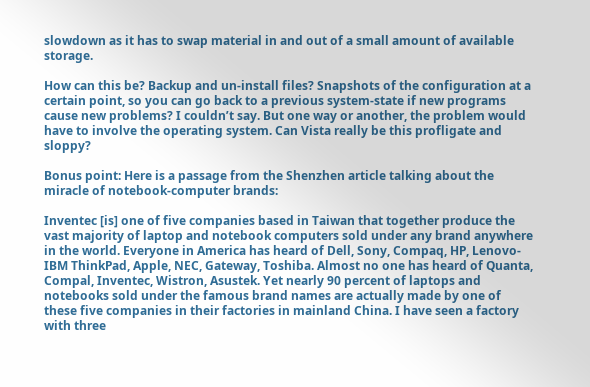slowdown as it has to swap material in and out of a small amount of available storage.

How can this be? Backup and un-install files? Snapshots of the configuration at a certain point, so you can go back to a previous system-state if new programs cause new problems? I couldn’t say. But one way or another, the problem would have to involve the operating system. Can Vista really be this profligate and sloppy?

Bonus point: Here is a passage from the Shenzhen article talking about the miracle of notebook-computer brands:

Inventec [is] one of five companies based in Taiwan that together produce the vast majority of laptop and notebook computers sold under any brand anywhere in the world. Everyone in America has heard of Dell, Sony, Compaq, HP, Lenovo-IBM ThinkPad, Apple, NEC, Gateway, Toshiba. Almost no one has heard of Quanta, Compal, Inventec, Wistron, Asustek. Yet nearly 90 percent of laptops and notebooks sold under the famous brand names are actually made by one of these five companies in their factories in mainland China. I have seen a factory with three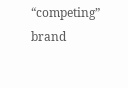“competing” brand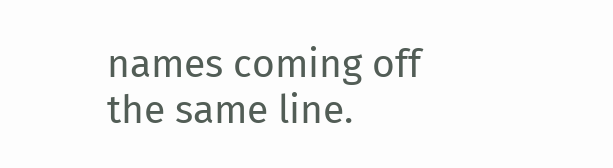names coming off the same line.